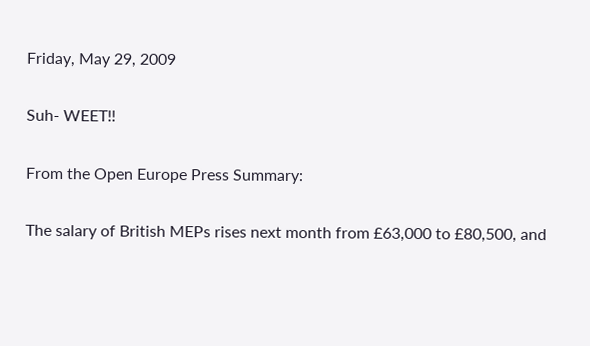Friday, May 29, 2009

Suh- WEET!!

From the Open Europe Press Summary:

The salary of British MEPs rises next month from £63,000 to £80,500, and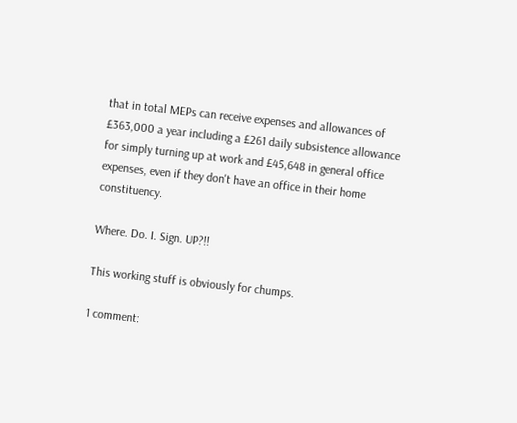that in total MEPs can receive expenses and allowances of £363,000 a year including a £261 daily subsistence allowance for simply turning up at work and £45,648 in general office expenses, even if they don't have an office in their home constituency.

Where. Do. I. Sign. UP?!!

This working stuff is obviously for chumps.

1 comment: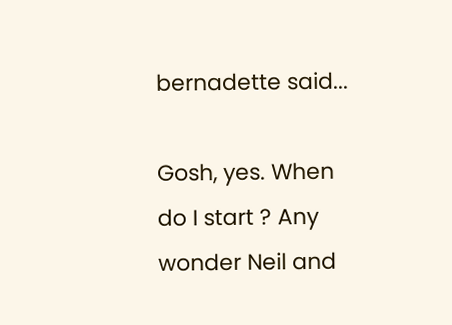bernadette said...

Gosh, yes. When do I start ? Any wonder Neil and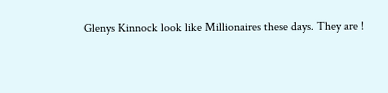Glenys Kinnock look like Millionaires these days. They are !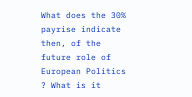What does the 30% payrise indicate then, of the future role of European Politics ? What is it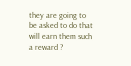they are going to be asked to do that will earn them such a reward ?